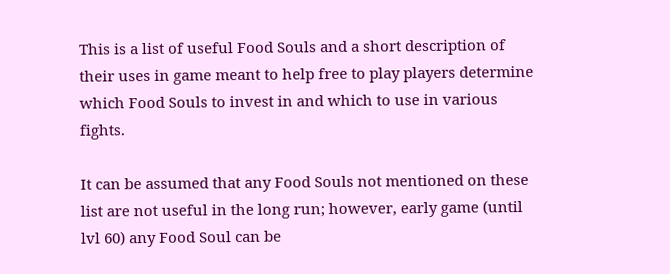This is a list of useful Food Souls and a short description of their uses in game meant to help free to play players determine which Food Souls to invest in and which to use in various fights.

It can be assumed that any Food Souls not mentioned on these list are not useful in the long run; however, early game (until lvl 60) any Food Soul can be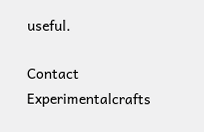useful.

Contact Experimentalcrafts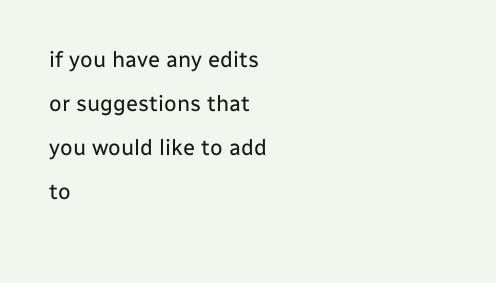if you have any edits or suggestions that you would like to add to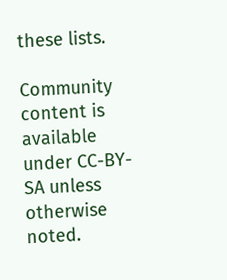these lists.

Community content is available under CC-BY-SA unless otherwise noted.